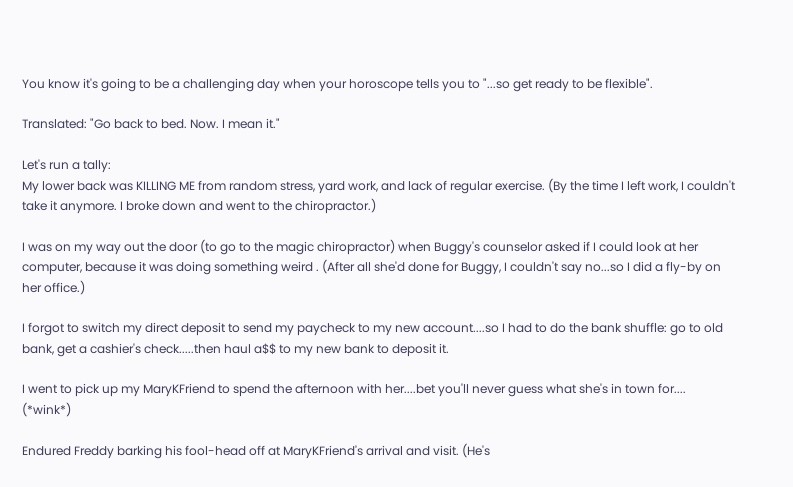You know it's going to be a challenging day when your horoscope tells you to "...so get ready to be flexible".

Translated: "Go back to bed. Now. I mean it."

Let's run a tally:
My lower back was KILLING ME from random stress, yard work, and lack of regular exercise. (By the time I left work, I couldn't take it anymore. I broke down and went to the chiropractor.)

I was on my way out the door (to go to the magic chiropractor) when Buggy's counselor asked if I could look at her computer, because it was doing something weird . (After all she'd done for Buggy, I couldn't say no...so I did a fly-by on her office.)

I forgot to switch my direct deposit to send my paycheck to my new account....so I had to do the bank shuffle: go to old bank, get a cashier's check.....then haul a$$ to my new bank to deposit it.

I went to pick up my MaryKFriend to spend the afternoon with her....bet you'll never guess what she's in town for.... (*wink*)

Endured Freddy barking his fool-head off at MaryKFriend's arrival and visit. (He's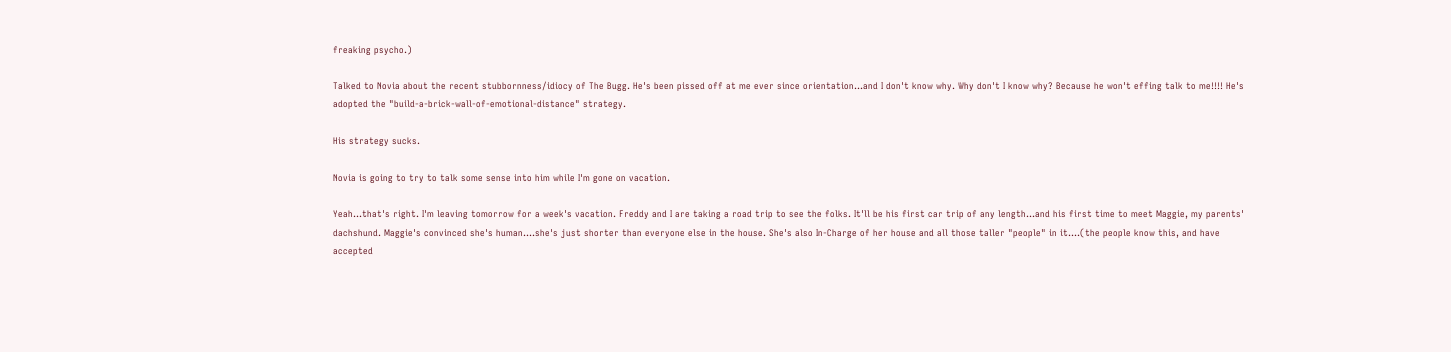freaking psycho.)

Talked to Novia about the recent stubbornness/idiocy of The Bugg. He's been pissed off at me ever since orientation...and I don't know why. Why don't I know why? Because he won't effing talk to me!!!! He's adopted the "build-a-brick-wall-of-emotional-distance" strategy.

His strategy sucks.

Novia is going to try to talk some sense into him while I'm gone on vacation.

Yeah...that's right. I'm leaving tomorrow for a week's vacation. Freddy and I are taking a road trip to see the folks. It'll be his first car trip of any length...and his first time to meet Maggie, my parents' dachshund. Maggie's convinced she's human....she's just shorter than everyone else in the house. She's also In-Charge of her house and all those taller "people" in it....(the people know this, and have accepted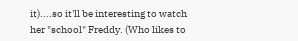it)....so it'll be interesting to watch her "school" Freddy. (Who likes to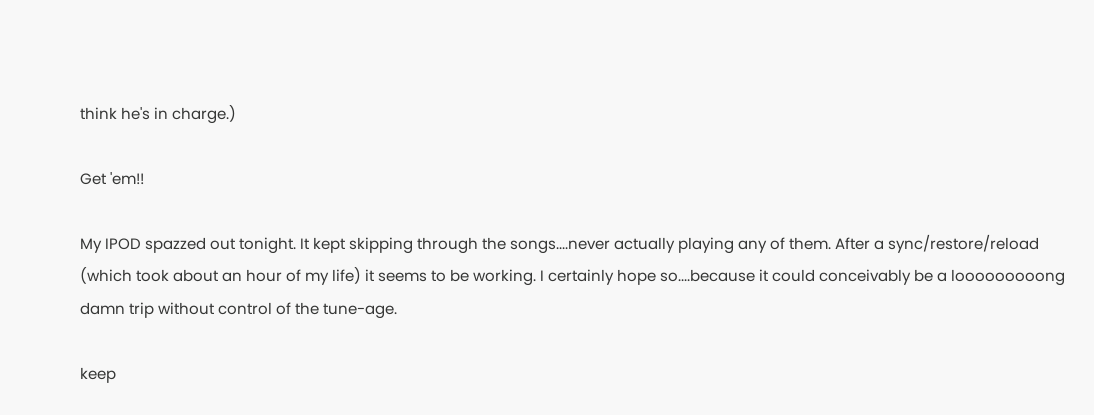think he's in charge.)

Get 'em!!

My IPOD spazzed out tonight. It kept skipping through the songs....never actually playing any of them. After a sync/restore/reload (which took about an hour of my life) it seems to be working. I certainly hope so....because it could conceivably be a looooooooong damn trip without control of the tune-age.

keep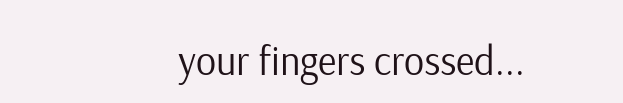your fingers crossed...